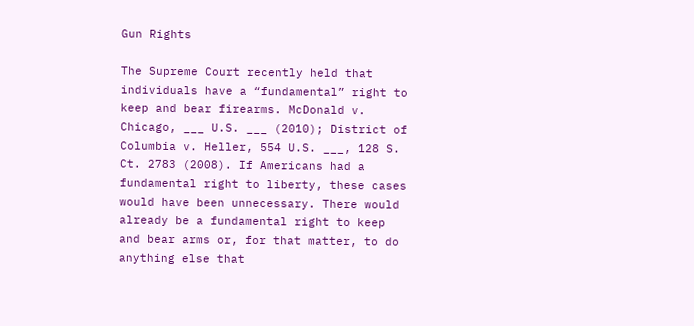Gun Rights

The Supreme Court recently held that individuals have a “fundamental” right to keep and bear firearms. McDonald v. Chicago, ___ U.S. ___ (2010); District of Columbia v. Heller, 554 U.S. ___, 128 S. Ct. 2783 (2008). If Americans had a fundamental right to liberty, these cases would have been unnecessary. There would already be a fundamental right to keep and bear arms or, for that matter, to do anything else that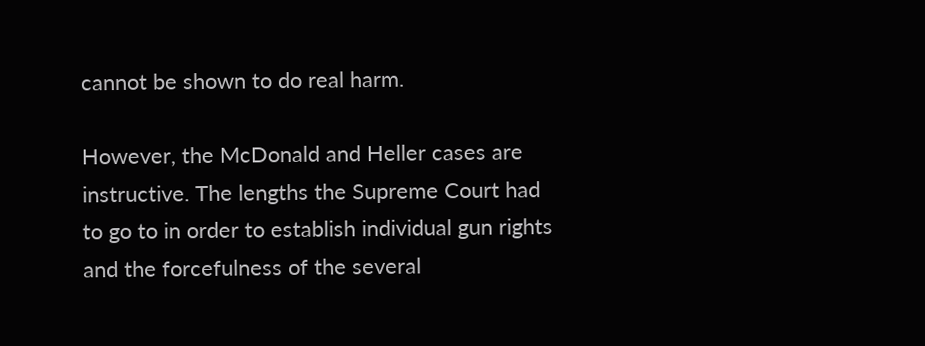cannot be shown to do real harm.

However, the McDonald and Heller cases are instructive. The lengths the Supreme Court had to go to in order to establish individual gun rights and the forcefulness of the several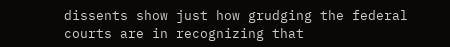dissents show just how grudging the federal courts are in recognizing that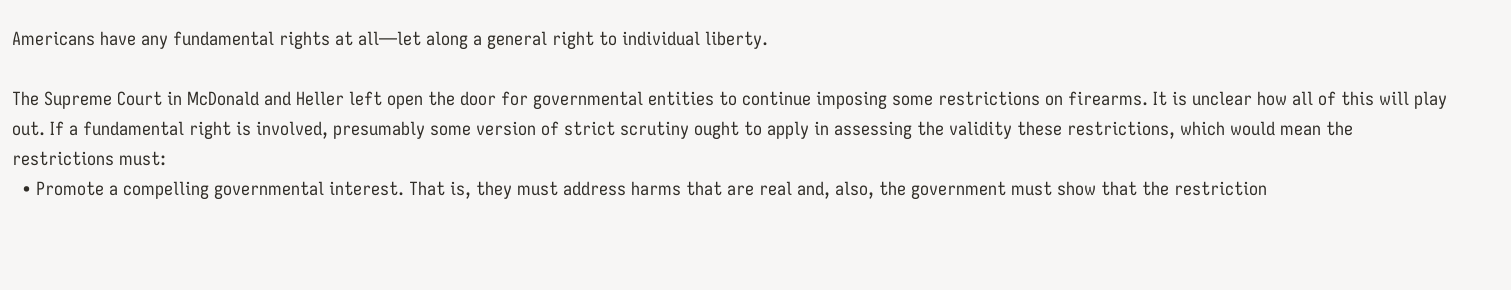Americans have any fundamental rights at all—let along a general right to individual liberty.

The Supreme Court in McDonald and Heller left open the door for governmental entities to continue imposing some restrictions on firearms. It is unclear how all of this will play out. If a fundamental right is involved, presumably some version of strict scrutiny ought to apply in assessing the validity these restrictions, which would mean the restrictions must:
  • Promote a compelling governmental interest. That is, they must address harms that are real and, also, the government must show that the restriction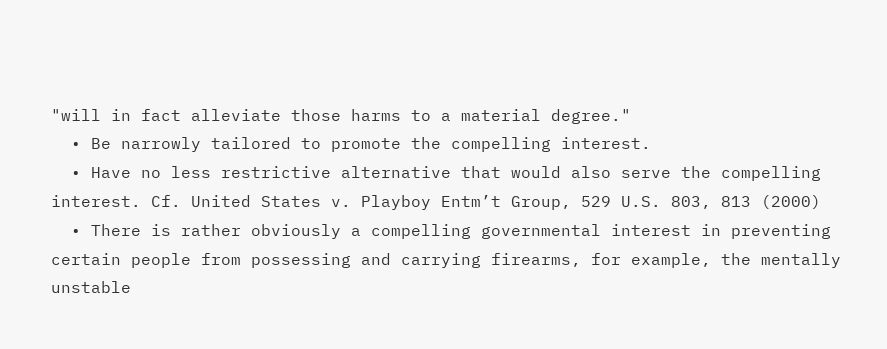"will in fact alleviate those harms to a material degree."
  • Be narrowly tailored to promote the compelling interest.
  • Have no less restrictive alternative that would also serve the compelling interest. Cf. United States v. Playboy Entm’t Group, 529 U.S. 803, 813 (2000)
  • There is rather obviously a compelling governmental interest in preventing certain people from possessing and carrying firearms, for example, the mentally unstable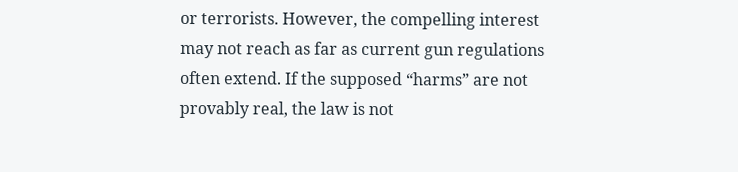or terrorists. However, the compelling interest may not reach as far as current gun regulations often extend. If the supposed “harms” are not provably real, the law is not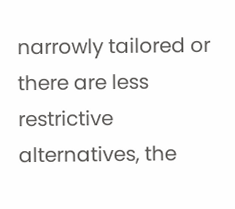narrowly tailored or there are less restrictive alternatives, the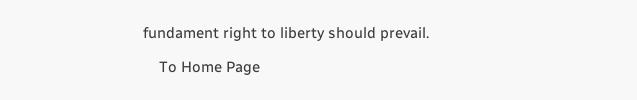fundament right to liberty should prevail.

    To Home Page